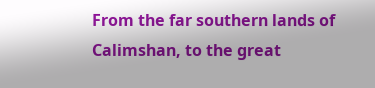From the far southern lands of Calimshan, to the great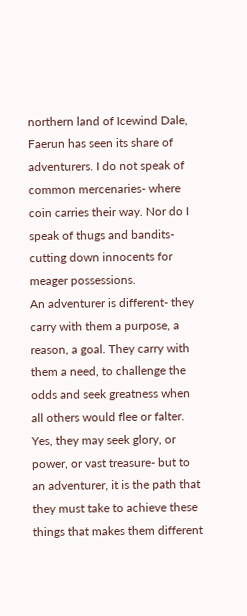northern land of Icewind Dale, Faerun has seen its share of adventurers. I do not speak of common mercenaries- where coin carries their way. Nor do I speak of thugs and bandits- cutting down innocents for meager possessions.
An adventurer is different- they carry with them a purpose, a reason, a goal. They carry with them a need, to challenge the odds and seek greatness when all others would flee or falter. Yes, they may seek glory, or power, or vast treasure- but to an adventurer, it is the path that they must take to achieve these things that makes them different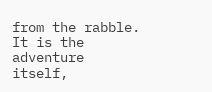from the rabble. It is the adventure itself,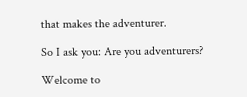that makes the adventurer.

So I ask you: Are you adventurers?

Welcome to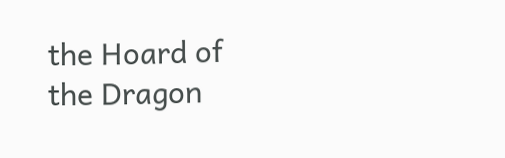the Hoard of the Dragon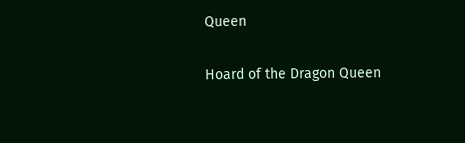Queen

Hoard of the Dragon Queen